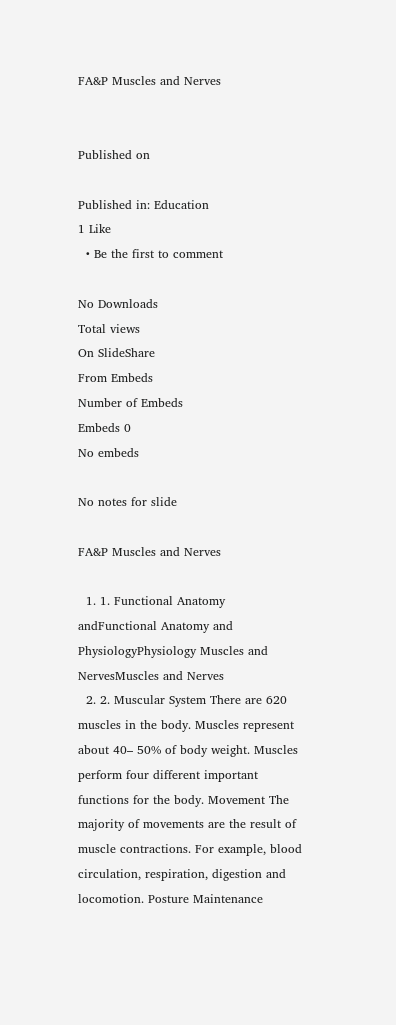FA&P Muscles and Nerves


Published on

Published in: Education
1 Like
  • Be the first to comment

No Downloads
Total views
On SlideShare
From Embeds
Number of Embeds
Embeds 0
No embeds

No notes for slide

FA&P Muscles and Nerves

  1. 1. Functional Anatomy andFunctional Anatomy and PhysiologyPhysiology Muscles and NervesMuscles and Nerves
  2. 2. Muscular System There are 620 muscles in the body. Muscles represent about 40– 50% of body weight. Muscles perform four different important functions for the body. Movement The majority of movements are the result of muscle contractions. For example, blood circulation, respiration, digestion and locomotion. Posture Maintenance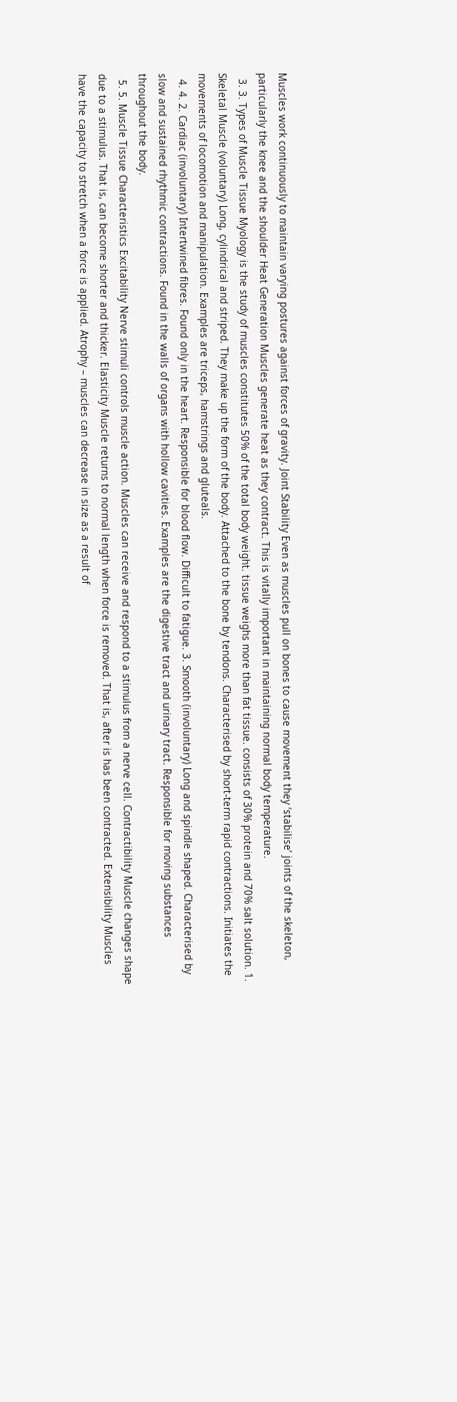Muscles work continuously to maintain varying postures against forces of gravity. Joint Stability Even as muscles pull on bones to cause movement they ‘stabilise’ joints of the skeleton, particularly the knee and the shoulder Heat Generation Muscles generate heat as they contract. This is vitally important in maintaining normal body temperature.
  3. 3. Types of Muscle Tissue Myology is the study of muscles constitutes 50% of the total body weight. tissue weighs more than fat tissue. consists of 30% protein and 70% salt solution. 1. Skeletal Muscle (voluntary) Long, cylindrical and striped. They make up the form of the body. Attached to the bone by tendons. Characterised by short-term rapid contractions. Initiates the movements of locomotion and manipulation. Examples are triceps, hamstrings and gluteals.
  4. 4. 2. Cardiac (involuntary) Intertwined fibres. Found only in the heart. Responsible for blood flow. Difficult to fatigue. 3. Smooth (involuntary) Long and spindle shaped. Characterised by slow and sustained rhythmic contractions. Found in the walls of organs with hollow cavities. Examples are the digestive tract and urinary tract. Responsible for moving substances throughout the body.
  5. 5. Muscle Tissue Characteristics Excitability Nerve stimuli controls muscle action. Muscles can receive and respond to a stimulus from a nerve cell. Contractibility Muscle changes shape due to a stimulus. That is, can become shorter and thicker. Elasticity Muscle returns to normal length when force is removed. That is, after is has been contracted. Extensibility Muscles have the capacity to stretch when a force is applied. Atrophy – muscles can decrease in size as a result of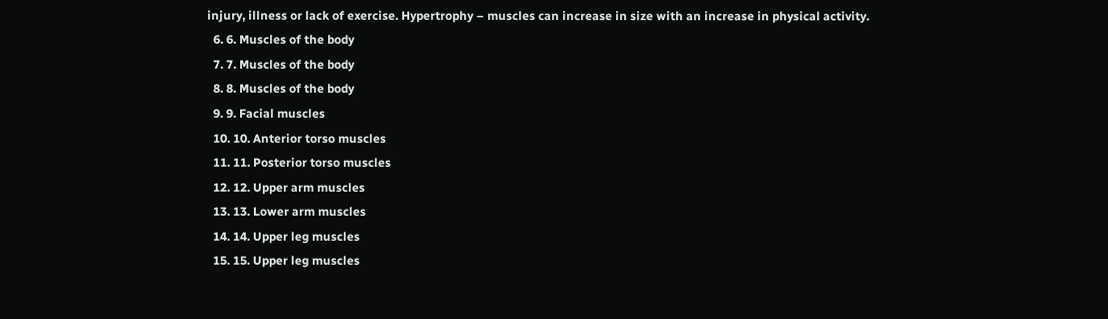injury, illness or lack of exercise. Hypertrophy – muscles can increase in size with an increase in physical activity.
  6. 6. Muscles of the body
  7. 7. Muscles of the body
  8. 8. Muscles of the body
  9. 9. Facial muscles
  10. 10. Anterior torso muscles
  11. 11. Posterior torso muscles
  12. 12. Upper arm muscles
  13. 13. Lower arm muscles
  14. 14. Upper leg muscles
  15. 15. Upper leg muscles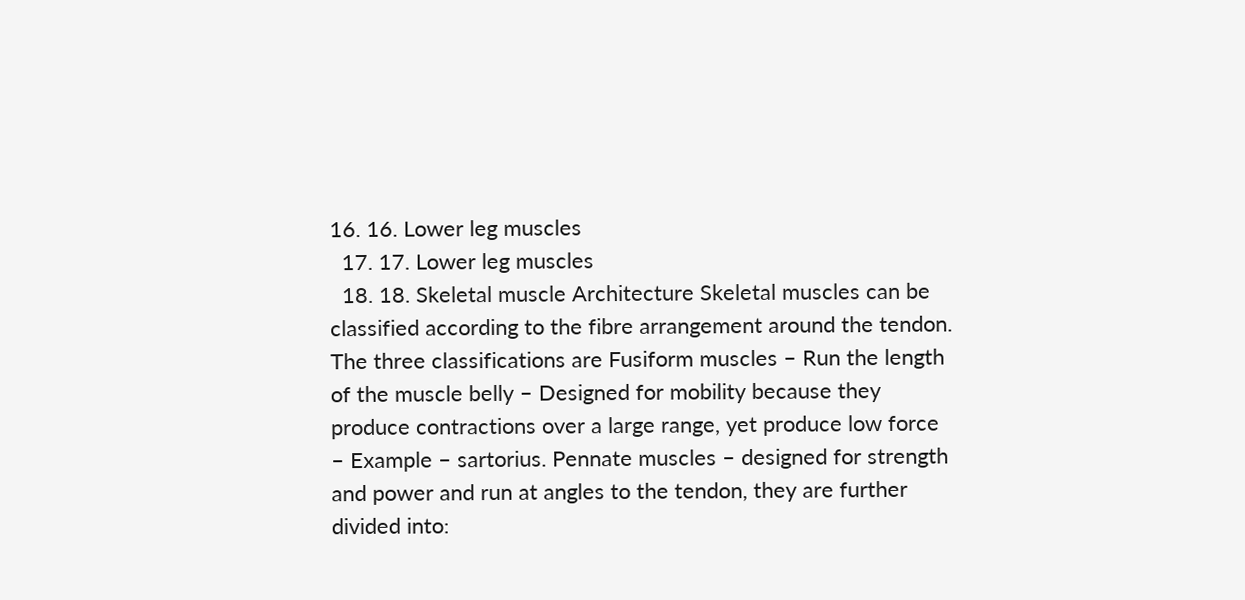16. 16. Lower leg muscles
  17. 17. Lower leg muscles
  18. 18. Skeletal muscle Architecture Skeletal muscles can be classified according to the fibre arrangement around the tendon. The three classifications are Fusiform muscles – Run the length of the muscle belly – Designed for mobility because they produce contractions over a large range, yet produce low force – Example – sartorius. Pennate muscles – designed for strength and power and run at angles to the tendon, they are further divided into: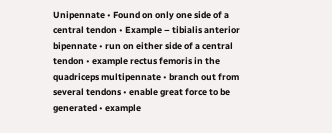Unipennate • Found on only one side of a central tendon • Example – tibialis anterior bipennate • run on either side of a central tendon • example rectus femoris in the quadriceps multipennate • branch out from several tendons • enable great force to be generated • example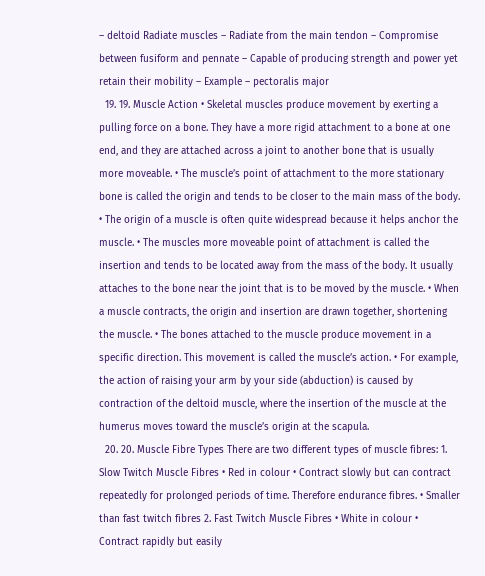– deltoid Radiate muscles – Radiate from the main tendon – Compromise between fusiform and pennate – Capable of producing strength and power yet retain their mobility – Example – pectoralis major
  19. 19. Muscle Action • Skeletal muscles produce movement by exerting a pulling force on a bone. They have a more rigid attachment to a bone at one end, and they are attached across a joint to another bone that is usually more moveable. • The muscle’s point of attachment to the more stationary bone is called the origin and tends to be closer to the main mass of the body. • The origin of a muscle is often quite widespread because it helps anchor the muscle. • The muscles more moveable point of attachment is called the insertion and tends to be located away from the mass of the body. It usually attaches to the bone near the joint that is to be moved by the muscle. • When a muscle contracts, the origin and insertion are drawn together, shortening the muscle. • The bones attached to the muscle produce movement in a specific direction. This movement is called the muscle’s action. • For example, the action of raising your arm by your side (abduction) is caused by contraction of the deltoid muscle, where the insertion of the muscle at the humerus moves toward the muscle’s origin at the scapula.
  20. 20. Muscle Fibre Types There are two different types of muscle fibres: 1. Slow Twitch Muscle Fibres • Red in colour • Contract slowly but can contract repeatedly for prolonged periods of time. Therefore endurance fibres. • Smaller than fast twitch fibres 2. Fast Twitch Muscle Fibres • White in colour • Contract rapidly but easily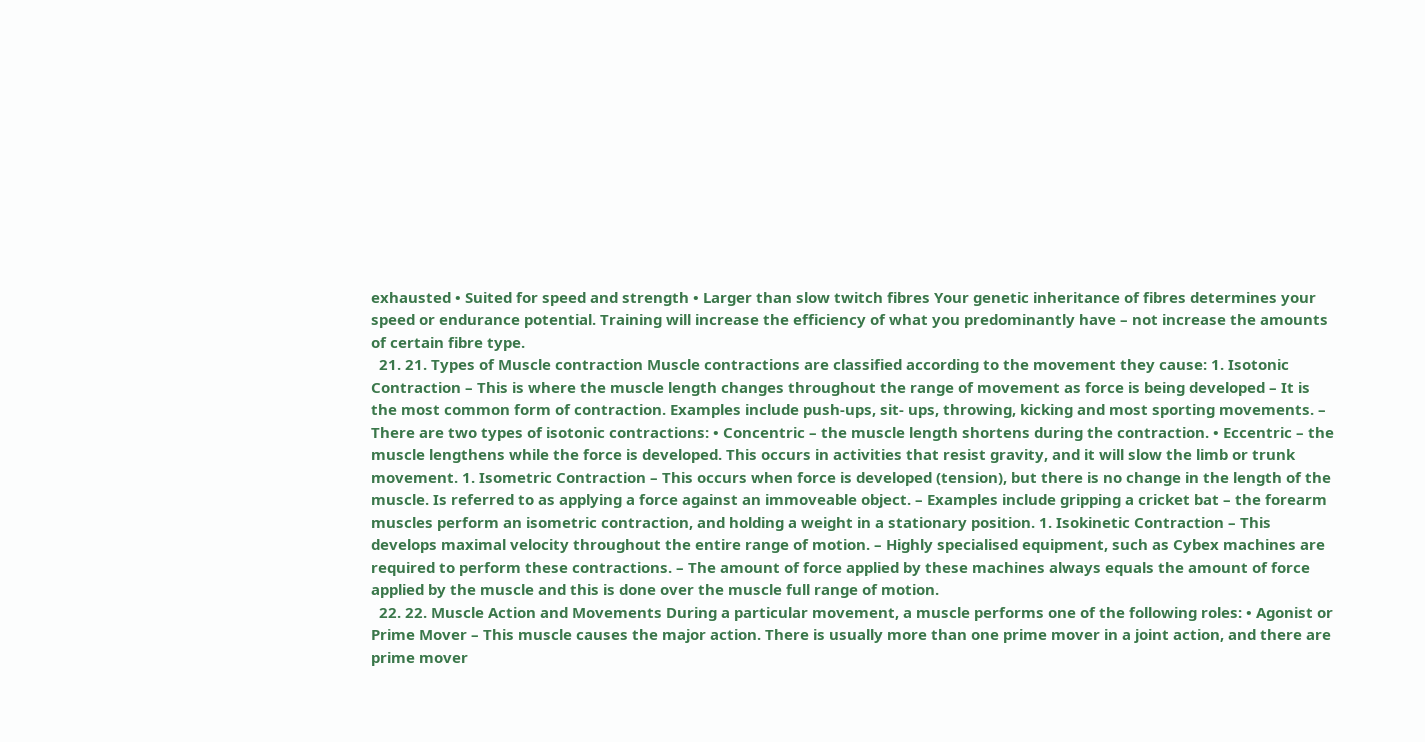exhausted • Suited for speed and strength • Larger than slow twitch fibres Your genetic inheritance of fibres determines your speed or endurance potential. Training will increase the efficiency of what you predominantly have – not increase the amounts of certain fibre type.
  21. 21. Types of Muscle contraction Muscle contractions are classified according to the movement they cause: 1. Isotonic Contraction – This is where the muscle length changes throughout the range of movement as force is being developed – It is the most common form of contraction. Examples include push-ups, sit- ups, throwing, kicking and most sporting movements. – There are two types of isotonic contractions: • Concentric – the muscle length shortens during the contraction. • Eccentric – the muscle lengthens while the force is developed. This occurs in activities that resist gravity, and it will slow the limb or trunk movement. 1. Isometric Contraction – This occurs when force is developed (tension), but there is no change in the length of the muscle. Is referred to as applying a force against an immoveable object. – Examples include gripping a cricket bat – the forearm muscles perform an isometric contraction, and holding a weight in a stationary position. 1. Isokinetic Contraction – This develops maximal velocity throughout the entire range of motion. – Highly specialised equipment, such as Cybex machines are required to perform these contractions. – The amount of force applied by these machines always equals the amount of force applied by the muscle and this is done over the muscle full range of motion.
  22. 22. Muscle Action and Movements During a particular movement, a muscle performs one of the following roles: • Agonist or Prime Mover – This muscle causes the major action. There is usually more than one prime mover in a joint action, and there are prime mover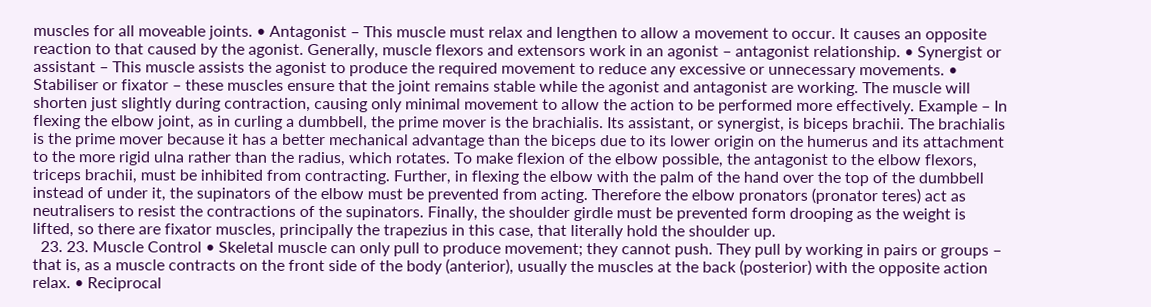muscles for all moveable joints. • Antagonist – This muscle must relax and lengthen to allow a movement to occur. It causes an opposite reaction to that caused by the agonist. Generally, muscle flexors and extensors work in an agonist – antagonist relationship. • Synergist or assistant – This muscle assists the agonist to produce the required movement to reduce any excessive or unnecessary movements. • Stabiliser or fixator – these muscles ensure that the joint remains stable while the agonist and antagonist are working. The muscle will shorten just slightly during contraction, causing only minimal movement to allow the action to be performed more effectively. Example – In flexing the elbow joint, as in curling a dumbbell, the prime mover is the brachialis. Its assistant, or synergist, is biceps brachii. The brachialis is the prime mover because it has a better mechanical advantage than the biceps due to its lower origin on the humerus and its attachment to the more rigid ulna rather than the radius, which rotates. To make flexion of the elbow possible, the antagonist to the elbow flexors, triceps brachii, must be inhibited from contracting. Further, in flexing the elbow with the palm of the hand over the top of the dumbbell instead of under it, the supinators of the elbow must be prevented from acting. Therefore the elbow pronators (pronator teres) act as neutralisers to resist the contractions of the supinators. Finally, the shoulder girdle must be prevented form drooping as the weight is lifted, so there are fixator muscles, principally the trapezius in this case, that literally hold the shoulder up.
  23. 23. Muscle Control • Skeletal muscle can only pull to produce movement; they cannot push. They pull by working in pairs or groups – that is, as a muscle contracts on the front side of the body (anterior), usually the muscles at the back (posterior) with the opposite action relax. • Reciprocal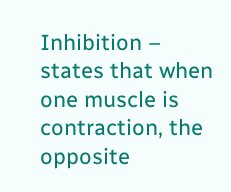Inhibition – states that when one muscle is contraction, the opposite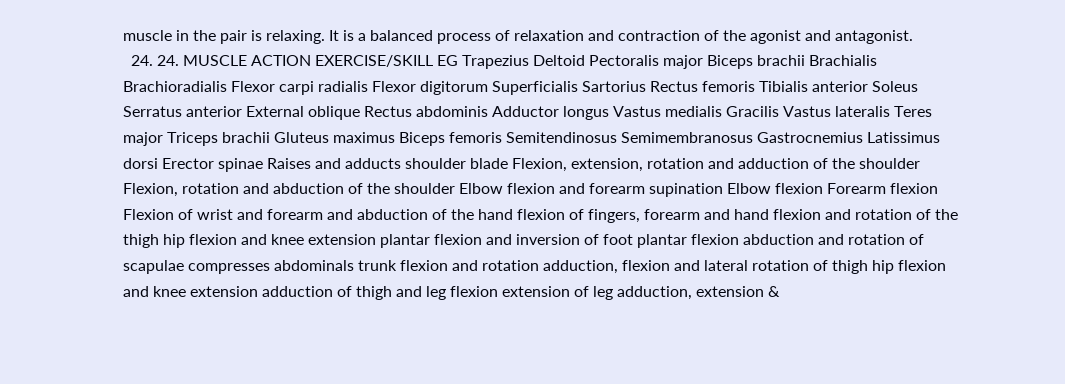muscle in the pair is relaxing. It is a balanced process of relaxation and contraction of the agonist and antagonist.
  24. 24. MUSCLE ACTION EXERCISE/SKILL EG Trapezius Deltoid Pectoralis major Biceps brachii Brachialis Brachioradialis Flexor carpi radialis Flexor digitorum Superficialis Sartorius Rectus femoris Tibialis anterior Soleus Serratus anterior External oblique Rectus abdominis Adductor longus Vastus medialis Gracilis Vastus lateralis Teres major Triceps brachii Gluteus maximus Biceps femoris Semitendinosus Semimembranosus Gastrocnemius Latissimus dorsi Erector spinae Raises and adducts shoulder blade Flexion, extension, rotation and adduction of the shoulder Flexion, rotation and abduction of the shoulder Elbow flexion and forearm supination Elbow flexion Forearm flexion Flexion of wrist and forearm and abduction of the hand flexion of fingers, forearm and hand flexion and rotation of the thigh hip flexion and knee extension plantar flexion and inversion of foot plantar flexion abduction and rotation of scapulae compresses abdominals trunk flexion and rotation adduction, flexion and lateral rotation of thigh hip flexion and knee extension adduction of thigh and leg flexion extension of leg adduction, extension &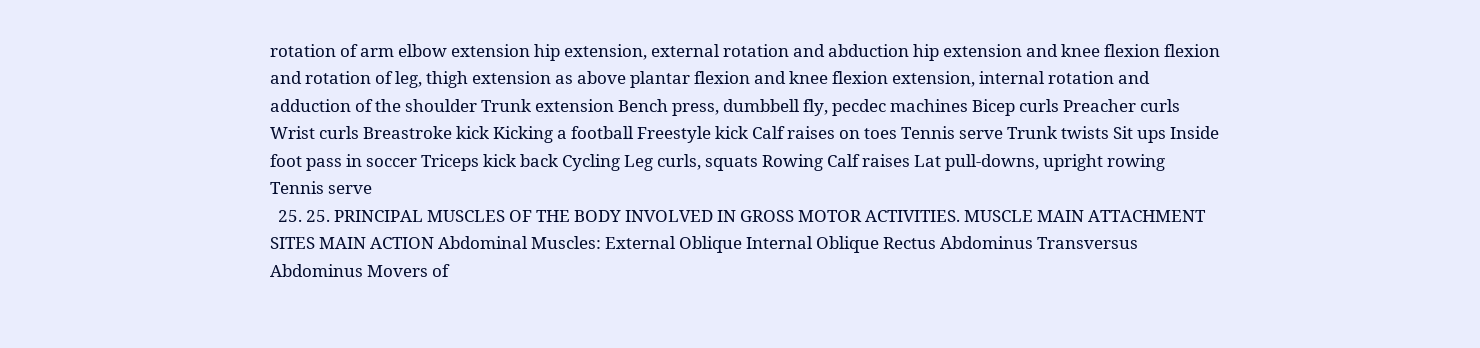rotation of arm elbow extension hip extension, external rotation and abduction hip extension and knee flexion flexion and rotation of leg, thigh extension as above plantar flexion and knee flexion extension, internal rotation and adduction of the shoulder Trunk extension Bench press, dumbbell fly, pecdec machines Bicep curls Preacher curls Wrist curls Breastroke kick Kicking a football Freestyle kick Calf raises on toes Tennis serve Trunk twists Sit ups Inside foot pass in soccer Triceps kick back Cycling Leg curls, squats Rowing Calf raises Lat pull-downs, upright rowing Tennis serve
  25. 25. PRINCIPAL MUSCLES OF THE BODY INVOLVED IN GROSS MOTOR ACTIVITIES. MUSCLE MAIN ATTACHMENT SITES MAIN ACTION Abdominal Muscles: External Oblique Internal Oblique Rectus Abdominus Transversus Abdominus Movers of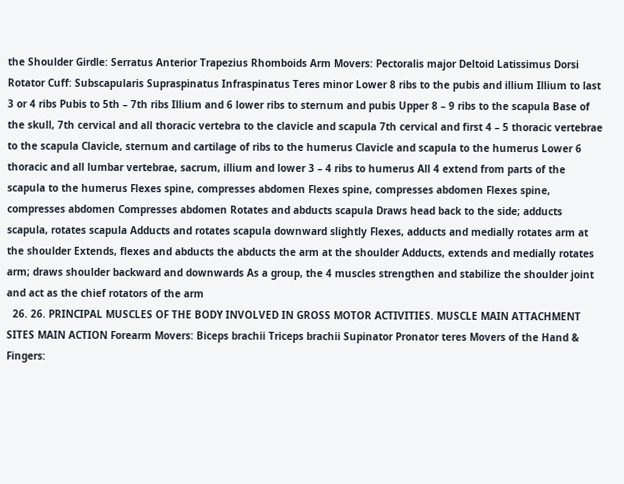the Shoulder Girdle: Serratus Anterior Trapezius Rhomboids Arm Movers: Pectoralis major Deltoid Latissimus Dorsi Rotator Cuff: Subscapularis Supraspinatus Infraspinatus Teres minor Lower 8 ribs to the pubis and illium Illium to last 3 or 4 ribs Pubis to 5th – 7th ribs Illium and 6 lower ribs to sternum and pubis Upper 8 – 9 ribs to the scapula Base of the skull, 7th cervical and all thoracic vertebra to the clavicle and scapula 7th cervical and first 4 – 5 thoracic vertebrae to the scapula Clavicle, sternum and cartilage of ribs to the humerus Clavicle and scapula to the humerus Lower 6 thoracic and all lumbar vertebrae, sacrum, illium and lower 3 – 4 ribs to humerus All 4 extend from parts of the scapula to the humerus Flexes spine, compresses abdomen Flexes spine, compresses abdomen Flexes spine, compresses abdomen Compresses abdomen Rotates and abducts scapula Draws head back to the side; adducts scapula, rotates scapula Adducts and rotates scapula downward slightly Flexes, adducts and medially rotates arm at the shoulder Extends, flexes and abducts the abducts the arm at the shoulder Adducts, extends and medially rotates arm; draws shoulder backward and downwards As a group, the 4 muscles strengthen and stabilize the shoulder joint and act as the chief rotators of the arm
  26. 26. PRINCIPAL MUSCLES OF THE BODY INVOLVED IN GROSS MOTOR ACTIVITIES. MUSCLE MAIN ATTACHMENT SITES MAIN ACTION Forearm Movers: Biceps brachii Triceps brachii Supinator Pronator teres Movers of the Hand & Fingers: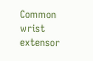Common wrist extensor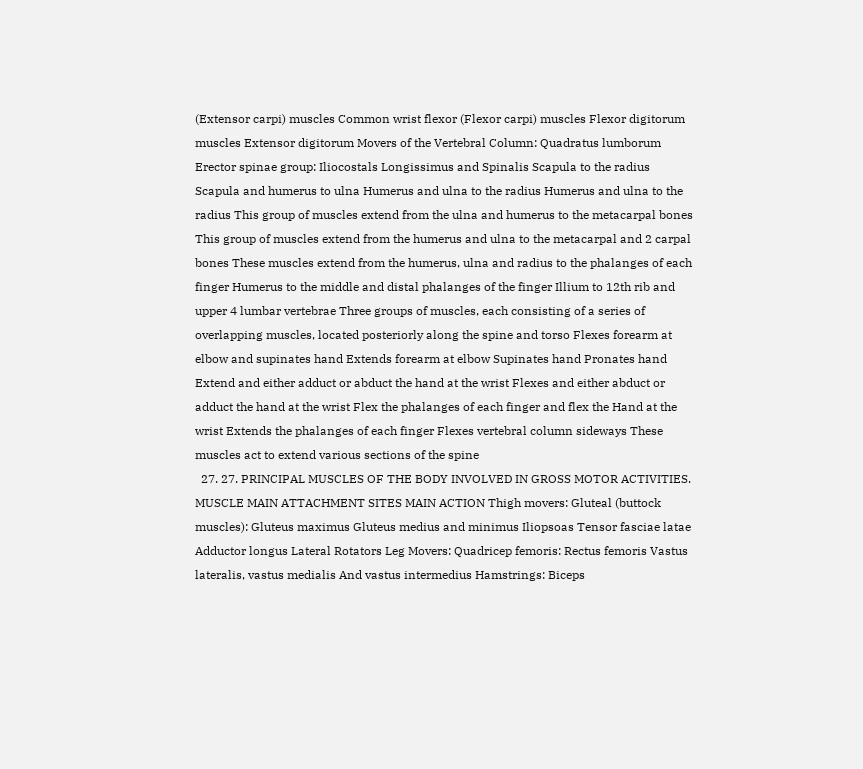(Extensor carpi) muscles Common wrist flexor (Flexor carpi) muscles Flexor digitorum muscles Extensor digitorum Movers of the Vertebral Column: Quadratus lumborum Erector spinae group: Iliocostals Longissimus and Spinalis Scapula to the radius Scapula and humerus to ulna Humerus and ulna to the radius Humerus and ulna to the radius This group of muscles extend from the ulna and humerus to the metacarpal bones This group of muscles extend from the humerus and ulna to the metacarpal and 2 carpal bones These muscles extend from the humerus, ulna and radius to the phalanges of each finger Humerus to the middle and distal phalanges of the finger Illium to 12th rib and upper 4 lumbar vertebrae Three groups of muscles, each consisting of a series of overlapping muscles, located posteriorly along the spine and torso Flexes forearm at elbow and supinates hand Extends forearm at elbow Supinates hand Pronates hand Extend and either adduct or abduct the hand at the wrist Flexes and either abduct or adduct the hand at the wrist Flex the phalanges of each finger and flex the Hand at the wrist Extends the phalanges of each finger Flexes vertebral column sideways These muscles act to extend various sections of the spine
  27. 27. PRINCIPAL MUSCLES OF THE BODY INVOLVED IN GROSS MOTOR ACTIVITIES. MUSCLE MAIN ATTACHMENT SITES MAIN ACTION Thigh movers: Gluteal (buttock muscles): Gluteus maximus Gluteus medius and minimus Iliopsoas Tensor fasciae latae Adductor longus Lateral Rotators Leg Movers: Quadricep femoris: Rectus femoris Vastus lateralis, vastus medialis And vastus intermedius Hamstrings: Biceps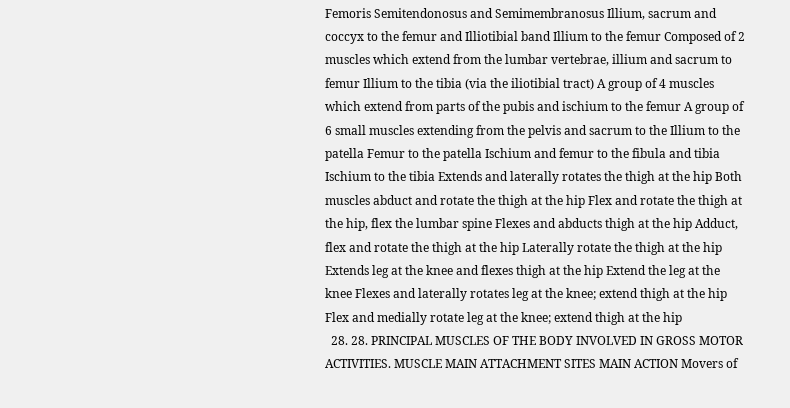Femoris Semitendonosus and Semimembranosus Illium, sacrum and coccyx to the femur and Illiotibial band Illium to the femur Composed of 2 muscles which extend from the lumbar vertebrae, illium and sacrum to femur Illium to the tibia (via the iliotibial tract) A group of 4 muscles which extend from parts of the pubis and ischium to the femur A group of 6 small muscles extending from the pelvis and sacrum to the Illium to the patella Femur to the patella Ischium and femur to the fibula and tibia Ischium to the tibia Extends and laterally rotates the thigh at the hip Both muscles abduct and rotate the thigh at the hip Flex and rotate the thigh at the hip, flex the lumbar spine Flexes and abducts thigh at the hip Adduct, flex and rotate the thigh at the hip Laterally rotate the thigh at the hip Extends leg at the knee and flexes thigh at the hip Extend the leg at the knee Flexes and laterally rotates leg at the knee; extend thigh at the hip Flex and medially rotate leg at the knee; extend thigh at the hip
  28. 28. PRINCIPAL MUSCLES OF THE BODY INVOLVED IN GROSS MOTOR ACTIVITIES. MUSCLE MAIN ATTACHMENT SITES MAIN ACTION Movers of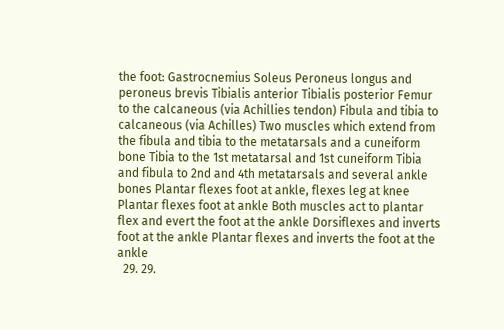the foot: Gastrocnemius Soleus Peroneus longus and peroneus brevis Tibialis anterior Tibialis posterior Femur to the calcaneous (via Achillies tendon) Fibula and tibia to calcaneous (via Achilles) Two muscles which extend from the fibula and tibia to the metatarsals and a cuneiform bone Tibia to the 1st metatarsal and 1st cuneiform Tibia and fibula to 2nd and 4th metatarsals and several ankle bones Plantar flexes foot at ankle, flexes leg at knee Plantar flexes foot at ankle Both muscles act to plantar flex and evert the foot at the ankle Dorsiflexes and inverts foot at the ankle Plantar flexes and inverts the foot at the ankle
  29. 29.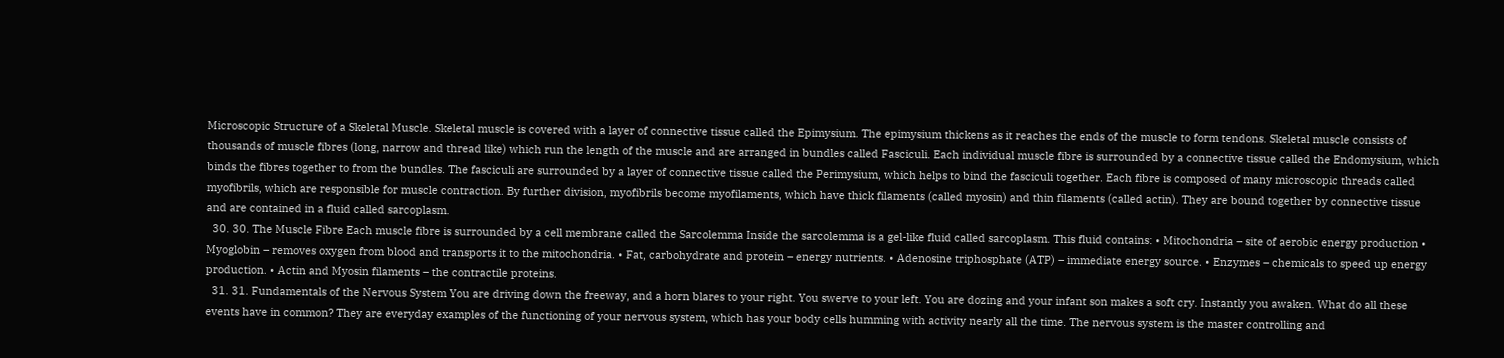Microscopic Structure of a Skeletal Muscle. Skeletal muscle is covered with a layer of connective tissue called the Epimysium. The epimysium thickens as it reaches the ends of the muscle to form tendons. Skeletal muscle consists of thousands of muscle fibres (long, narrow and thread like) which run the length of the muscle and are arranged in bundles called Fasciculi. Each individual muscle fibre is surrounded by a connective tissue called the Endomysium, which binds the fibres together to from the bundles. The fasciculi are surrounded by a layer of connective tissue called the Perimysium, which helps to bind the fasciculi together. Each fibre is composed of many microscopic threads called myofibrils, which are responsible for muscle contraction. By further division, myofibrils become myofilaments, which have thick filaments (called myosin) and thin filaments (called actin). They are bound together by connective tissue and are contained in a fluid called sarcoplasm.
  30. 30. The Muscle Fibre Each muscle fibre is surrounded by a cell membrane called the Sarcolemma Inside the sarcolemma is a gel-like fluid called sarcoplasm. This fluid contains: • Mitochondria – site of aerobic energy production • Myoglobin – removes oxygen from blood and transports it to the mitochondria. • Fat, carbohydrate and protein – energy nutrients. • Adenosine triphosphate (ATP) – immediate energy source. • Enzymes – chemicals to speed up energy production. • Actin and Myosin filaments – the contractile proteins.
  31. 31. Fundamentals of the Nervous System You are driving down the freeway, and a horn blares to your right. You swerve to your left. You are dozing and your infant son makes a soft cry. Instantly you awaken. What do all these events have in common? They are everyday examples of the functioning of your nervous system, which has your body cells humming with activity nearly all the time. The nervous system is the master controlling and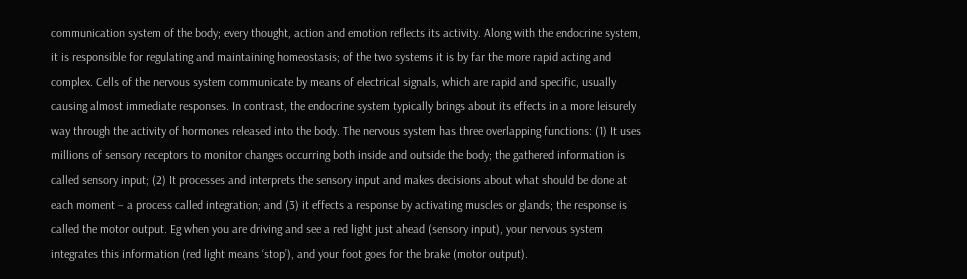communication system of the body; every thought, action and emotion reflects its activity. Along with the endocrine system, it is responsible for regulating and maintaining homeostasis; of the two systems it is by far the more rapid acting and complex. Cells of the nervous system communicate by means of electrical signals, which are rapid and specific, usually causing almost immediate responses. In contrast, the endocrine system typically brings about its effects in a more leisurely way through the activity of hormones released into the body. The nervous system has three overlapping functions: (1) It uses millions of sensory receptors to monitor changes occurring both inside and outside the body; the gathered information is called sensory input; (2) It processes and interprets the sensory input and makes decisions about what should be done at each moment – a process called integration; and (3) it effects a response by activating muscles or glands; the response is called the motor output. Eg when you are driving and see a red light just ahead (sensory input), your nervous system integrates this information (red light means ‘stop’), and your foot goes for the brake (motor output).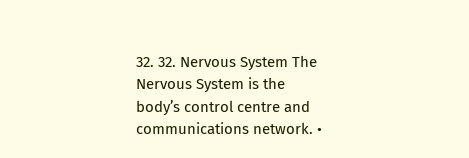32. 32. Nervous System The Nervous System is the body’s control centre and communications network. •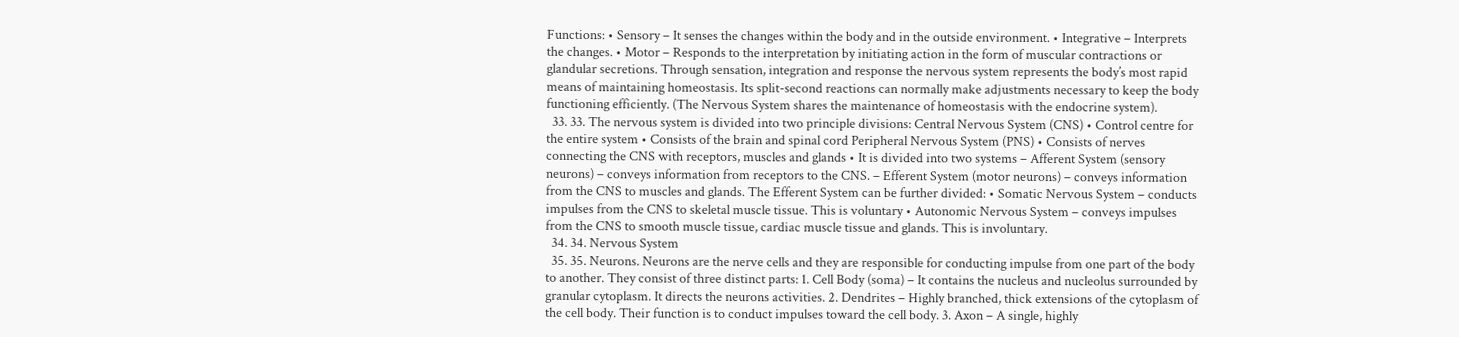Functions: • Sensory – It senses the changes within the body and in the outside environment. • Integrative – Interprets the changes. • Motor – Responds to the interpretation by initiating action in the form of muscular contractions or glandular secretions. Through sensation, integration and response the nervous system represents the body’s most rapid means of maintaining homeostasis. Its split-second reactions can normally make adjustments necessary to keep the body functioning efficiently. (The Nervous System shares the maintenance of homeostasis with the endocrine system).
  33. 33. The nervous system is divided into two principle divisions: Central Nervous System (CNS) • Control centre for the entire system • Consists of the brain and spinal cord Peripheral Nervous System (PNS) • Consists of nerves connecting the CNS with receptors, muscles and glands • It is divided into two systems – Afferent System (sensory neurons) – conveys information from receptors to the CNS. – Efferent System (motor neurons) – conveys information from the CNS to muscles and glands. The Efferent System can be further divided: • Somatic Nervous System – conducts impulses from the CNS to skeletal muscle tissue. This is voluntary • Autonomic Nervous System – conveys impulses from the CNS to smooth muscle tissue, cardiac muscle tissue and glands. This is involuntary.
  34. 34. Nervous System
  35. 35. Neurons. Neurons are the nerve cells and they are responsible for conducting impulse from one part of the body to another. They consist of three distinct parts: 1. Cell Body (soma) – It contains the nucleus and nucleolus surrounded by granular cytoplasm. It directs the neurons activities. 2. Dendrites – Highly branched, thick extensions of the cytoplasm of the cell body. Their function is to conduct impulses toward the cell body. 3. Axon – A single, highly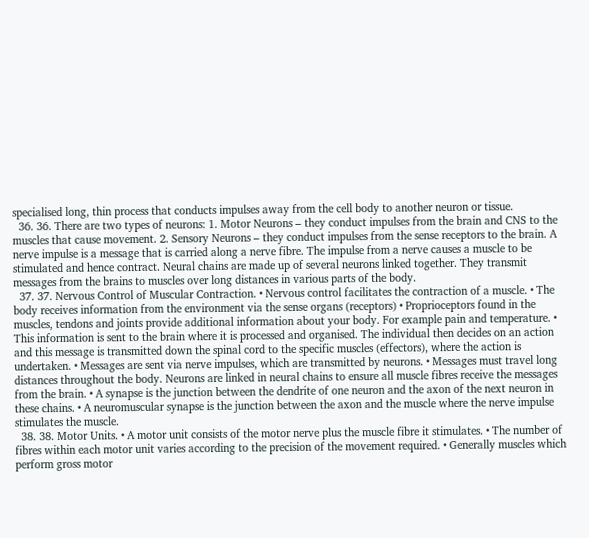specialised long, thin process that conducts impulses away from the cell body to another neuron or tissue.
  36. 36. There are two types of neurons: 1. Motor Neurons – they conduct impulses from the brain and CNS to the muscles that cause movement. 2. Sensory Neurons – they conduct impulses from the sense receptors to the brain. A nerve impulse is a message that is carried along a nerve fibre. The impulse from a nerve causes a muscle to be stimulated and hence contract. Neural chains are made up of several neurons linked together. They transmit messages from the brains to muscles over long distances in various parts of the body.
  37. 37. Nervous Control of Muscular Contraction. • Nervous control facilitates the contraction of a muscle. • The body receives information from the environment via the sense organs (receptors) • Proprioceptors found in the muscles, tendons and joints provide additional information about your body. For example pain and temperature. • This information is sent to the brain where it is processed and organised. The individual then decides on an action and this message is transmitted down the spinal cord to the specific muscles (effectors), where the action is undertaken. • Messages are sent via nerve impulses, which are transmitted by neurons. • Messages must travel long distances throughout the body. Neurons are linked in neural chains to ensure all muscle fibres receive the messages from the brain. • A synapse is the junction between the dendrite of one neuron and the axon of the next neuron in these chains. • A neuromuscular synapse is the junction between the axon and the muscle where the nerve impulse stimulates the muscle.
  38. 38. Motor Units. • A motor unit consists of the motor nerve plus the muscle fibre it stimulates. • The number of fibres within each motor unit varies according to the precision of the movement required. • Generally muscles which perform gross motor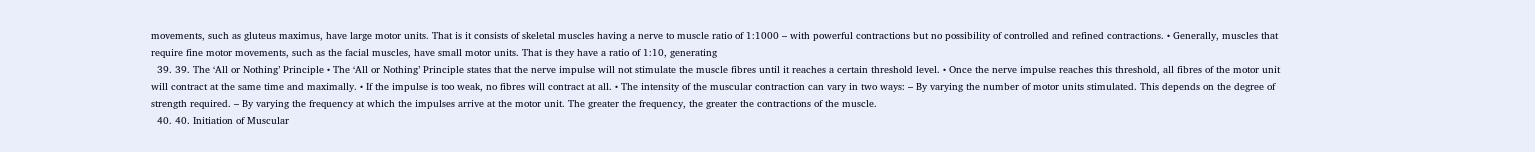movements, such as gluteus maximus, have large motor units. That is it consists of skeletal muscles having a nerve to muscle ratio of 1:1000 – with powerful contractions but no possibility of controlled and refined contractions. • Generally, muscles that require fine motor movements, such as the facial muscles, have small motor units. That is they have a ratio of 1:10, generating
  39. 39. The ‘All or Nothing’ Principle • The ‘All or Nothing’ Principle states that the nerve impulse will not stimulate the muscle fibres until it reaches a certain threshold level. • Once the nerve impulse reaches this threshold, all fibres of the motor unit will contract at the same time and maximally. • If the impulse is too weak, no fibres will contract at all. • The intensity of the muscular contraction can vary in two ways: – By varying the number of motor units stimulated. This depends on the degree of strength required. – By varying the frequency at which the impulses arrive at the motor unit. The greater the frequency, the greater the contractions of the muscle.
  40. 40. Initiation of Muscular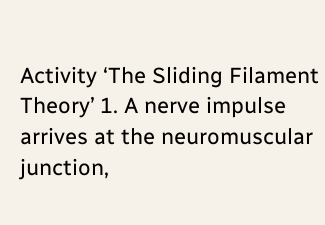Activity ‘The Sliding Filament Theory’ 1. A nerve impulse arrives at the neuromuscular junction,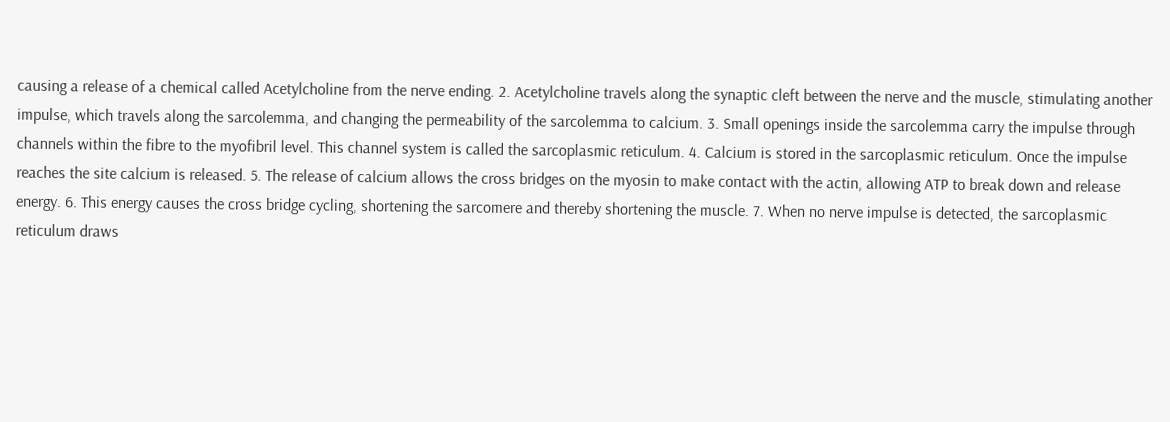causing a release of a chemical called Acetylcholine from the nerve ending. 2. Acetylcholine travels along the synaptic cleft between the nerve and the muscle, stimulating another impulse, which travels along the sarcolemma, and changing the permeability of the sarcolemma to calcium. 3. Small openings inside the sarcolemma carry the impulse through channels within the fibre to the myofibril level. This channel system is called the sarcoplasmic reticulum. 4. Calcium is stored in the sarcoplasmic reticulum. Once the impulse reaches the site calcium is released. 5. The release of calcium allows the cross bridges on the myosin to make contact with the actin, allowing ATP to break down and release energy. 6. This energy causes the cross bridge cycling, shortening the sarcomere and thereby shortening the muscle. 7. When no nerve impulse is detected, the sarcoplasmic reticulum draws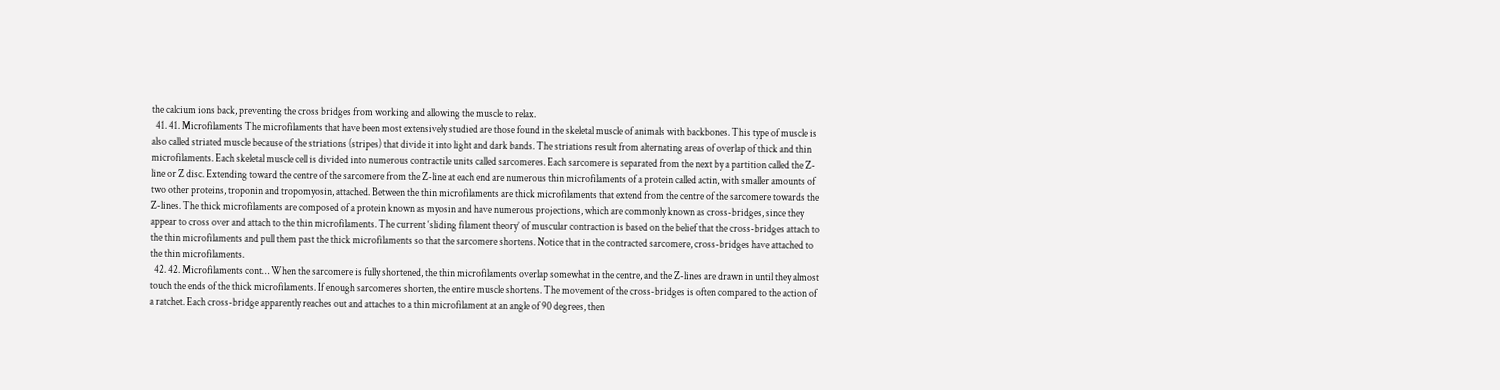the calcium ions back, preventing the cross bridges from working and allowing the muscle to relax.
  41. 41. Microfilaments The microfilaments that have been most extensively studied are those found in the skeletal muscle of animals with backbones. This type of muscle is also called striated muscle because of the striations (stripes) that divide it into light and dark bands. The striations result from alternating areas of overlap of thick and thin microfilaments. Each skeletal muscle cell is divided into numerous contractile units called sarcomeres. Each sarcomere is separated from the next by a partition called the Z-line or Z disc. Extending toward the centre of the sarcomere from the Z-line at each end are numerous thin microfilaments of a protein called actin, with smaller amounts of two other proteins, troponin and tropomyosin, attached. Between the thin microfilaments are thick microfilaments that extend from the centre of the sarcomere towards the Z-lines. The thick microfilaments are composed of a protein known as myosin and have numerous projections, which are commonly known as cross-bridges, since they appear to cross over and attach to the thin microfilaments. The current ‘sliding filament theory’ of muscular contraction is based on the belief that the cross-bridges attach to the thin microfilaments and pull them past the thick microfilaments so that the sarcomere shortens. Notice that in the contracted sarcomere, cross-bridges have attached to the thin microfilaments.
  42. 42. Microfilaments cont… When the sarcomere is fully shortened, the thin microfilaments overlap somewhat in the centre, and the Z-lines are drawn in until they almost touch the ends of the thick microfilaments. If enough sarcomeres shorten, the entire muscle shortens. The movement of the cross-bridges is often compared to the action of a ratchet. Each cross-bridge apparently reaches out and attaches to a thin microfilament at an angle of 90 degrees, then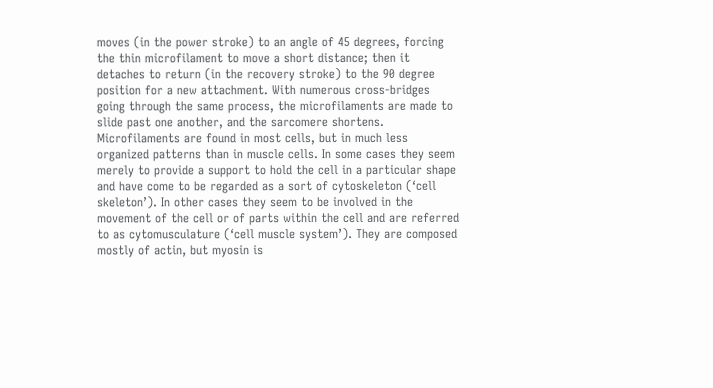moves (in the power stroke) to an angle of 45 degrees, forcing the thin microfilament to move a short distance; then it detaches to return (in the recovery stroke) to the 90 degree position for a new attachment. With numerous cross-bridges going through the same process, the microfilaments are made to slide past one another, and the sarcomere shortens. Microfilaments are found in most cells, but in much less organized patterns than in muscle cells. In some cases they seem merely to provide a support to hold the cell in a particular shape and have come to be regarded as a sort of cytoskeleton (‘cell skeleton’). In other cases they seem to be involved in the movement of the cell or of parts within the cell and are referred to as cytomusculature (‘cell muscle system’). They are composed mostly of actin, but myosin is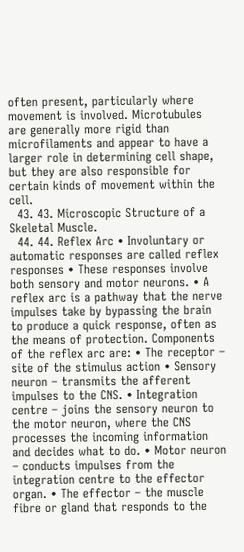often present, particularly where movement is involved. Microtubules are generally more rigid than microfilaments and appear to have a larger role in determining cell shape, but they are also responsible for certain kinds of movement within the cell.
  43. 43. Microscopic Structure of a Skeletal Muscle.
  44. 44. Reflex Arc • Involuntary or automatic responses are called reflex responses • These responses involve both sensory and motor neurons. • A reflex arc is a pathway that the nerve impulses take by bypassing the brain to produce a quick response, often as the means of protection. Components of the reflex arc are: • The receptor – site of the stimulus action • Sensory neuron – transmits the afferent impulses to the CNS. • Integration centre – joins the sensory neuron to the motor neuron, where the CNS processes the incoming information and decides what to do. • Motor neuron – conducts impulses from the integration centre to the effector organ. • The effector – the muscle fibre or gland that responds to the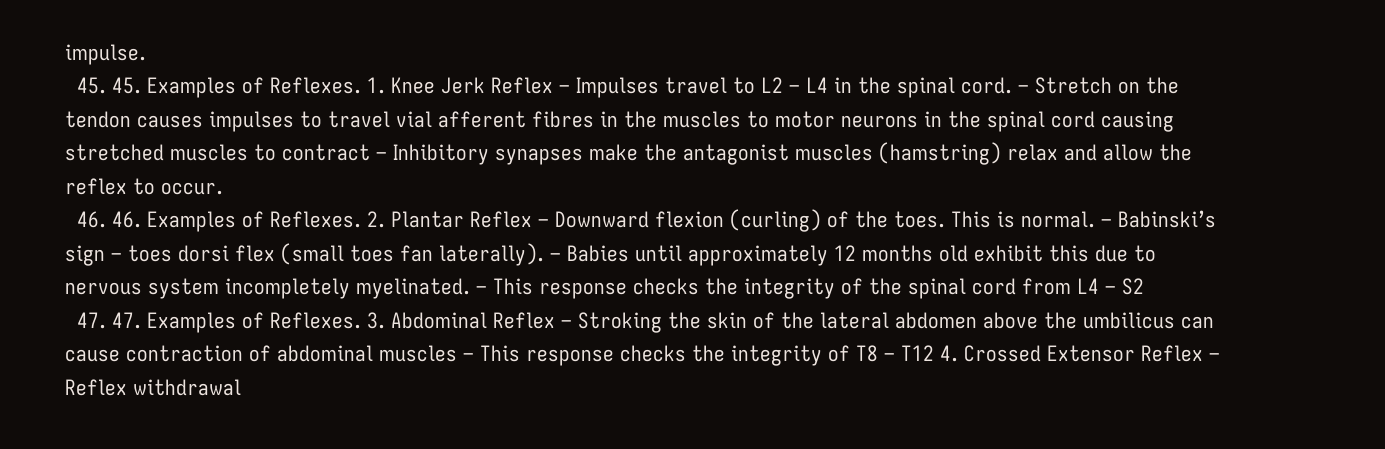impulse.
  45. 45. Examples of Reflexes. 1. Knee Jerk Reflex – Impulses travel to L2 – L4 in the spinal cord. – Stretch on the tendon causes impulses to travel vial afferent fibres in the muscles to motor neurons in the spinal cord causing stretched muscles to contract – Inhibitory synapses make the antagonist muscles (hamstring) relax and allow the reflex to occur.
  46. 46. Examples of Reflexes. 2. Plantar Reflex – Downward flexion (curling) of the toes. This is normal. – Babinski’s sign – toes dorsi flex (small toes fan laterally). – Babies until approximately 12 months old exhibit this due to nervous system incompletely myelinated. – This response checks the integrity of the spinal cord from L4 – S2
  47. 47. Examples of Reflexes. 3. Abdominal Reflex – Stroking the skin of the lateral abdomen above the umbilicus can cause contraction of abdominal muscles – This response checks the integrity of T8 – T12 4. Crossed Extensor Reflex – Reflex withdrawal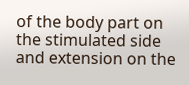of the body part on the stimulated side and extension on the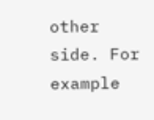other side. For example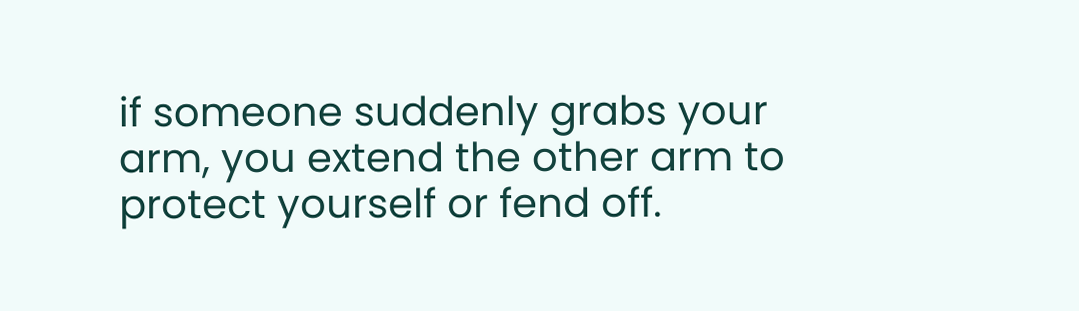if someone suddenly grabs your arm, you extend the other arm to protect yourself or fend off.